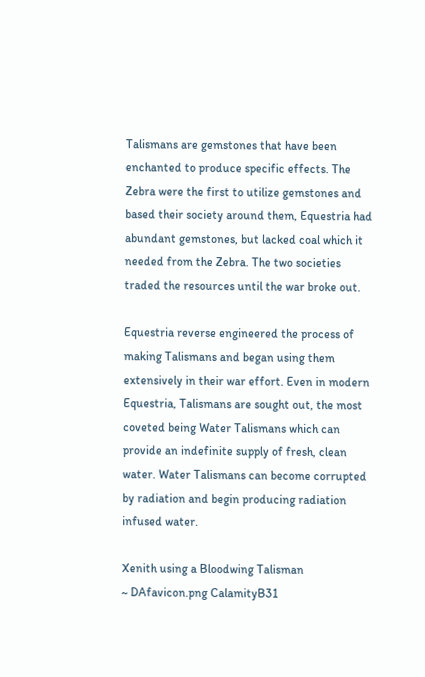Talismans are gemstones that have been enchanted to produce specific effects. The Zebra were the first to utilize gemstones and based their society around them, Equestria had abundant gemstones, but lacked coal which it needed from the Zebra. The two societies traded the resources until the war broke out.

Equestria reverse engineered the process of making Talismans and began using them extensively in their war effort. Even in modern Equestria, Talismans are sought out, the most coveted being Water Talismans which can provide an indefinite supply of fresh, clean water. Water Talismans can become corrupted by radiation and begin producing radiation infused water.

Xenith using a Bloodwing Talisman
~ DAfavicon.png CalamityB31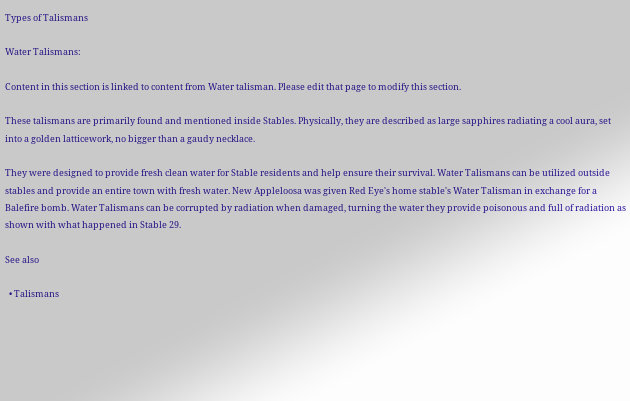Types of Talismans

Water Talismans:

Content in this section is linked to content from Water talisman. Please edit that page to modify this section.

These talismans are primarily found and mentioned inside Stables. Physically, they are described as large sapphires radiating a cool aura, set into a golden latticework, no bigger than a gaudy necklace.

They were designed to provide fresh clean water for Stable residents and help ensure their survival. Water Talismans can be utilized outside stables and provide an entire town with fresh water. New Appleloosa was given Red Eye's home stable's Water Talisman in exchange for a Balefire bomb. Water Talismans can be corrupted by radiation when damaged, turning the water they provide poisonous and full of radiation as shown with what happened in Stable 29.

See also

  • Talismans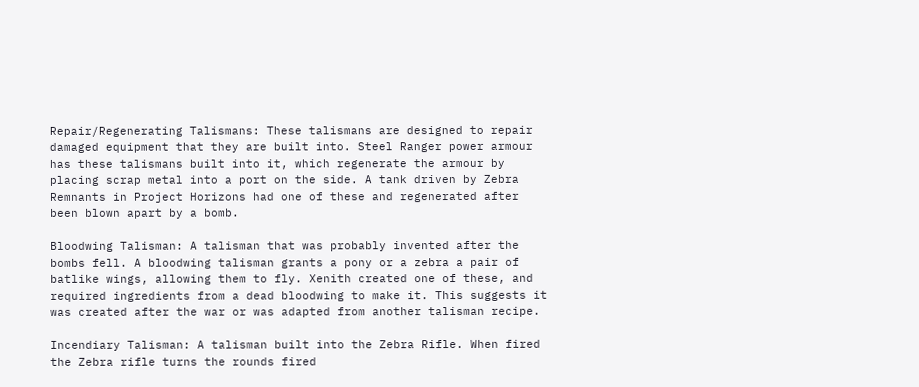Repair/Regenerating Talismans: These talismans are designed to repair damaged equipment that they are built into. Steel Ranger power armour has these talismans built into it, which regenerate the armour by placing scrap metal into a port on the side. A tank driven by Zebra Remnants in Project Horizons had one of these and regenerated after been blown apart by a bomb.

Bloodwing Talisman: A talisman that was probably invented after the bombs fell. A bloodwing talisman grants a pony or a zebra a pair of batlike wings, allowing them to fly. Xenith created one of these, and required ingredients from a dead bloodwing to make it. This suggests it was created after the war or was adapted from another talisman recipe.

Incendiary Talisman: A talisman built into the Zebra Rifle. When fired the Zebra rifle turns the rounds fired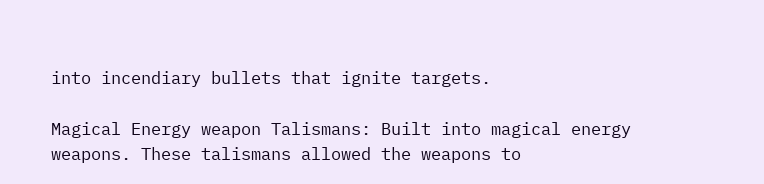into incendiary bullets that ignite targets.

Magical Energy weapon Talismans: Built into magical energy weapons. These talismans allowed the weapons to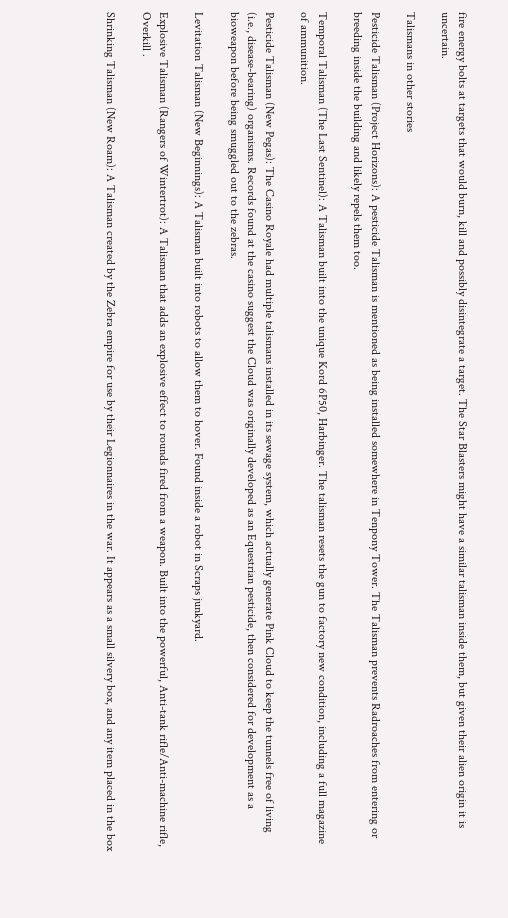fire energy bolts at targets that would burn, kill and possibly disintegrate a target. The Star Blasters might have a similar talisman inside them, but given their alien origin it is uncertain.

Talismans in other stories

Pesticide Talisman (Project Horizons): A pesticide Talisman is mentioned as being installed somewhere in Tenpony Tower. The Talisman prevents Radroaches from entering or breeding inside the building and likely repels them too.

Temporal Talisman (The Last Sentinel): A Talisman built into the unique Kord 6P50, Harbinger. The talisman resets the gun to factory new condition, including a full magazine of ammunition.

Pesticide Talisman (New Pegas): The Casino Royale had multiple talismans installed in its sewage system, which actually generate Pink Cloud to keep the tunnels free of living (i.e., disease-bearing) organisms. Records found at the casino suggest the Cloud was originally developed as an Equestrian pesticide, then considered for development as a bioweapon before being smuggled out to the zebras.

Levitation Talisman (New Beginnings): A Talisman built into robots to allow them to hover. Found inside a robot in Scraps junkyard.

Explosive Talisman (Rangers of Wintertrot): A Talisman that adds an explosive effect to rounds fired from a weapon. Built into the powerful, Anti-tank rifle/Anti-machine rifle, Overkill .

Shrinking Talisman (New Roam): A Talisman created by the Zebra empire for use by their Legionnaires in the war. It appears as a small silvery box, and any item placed in the box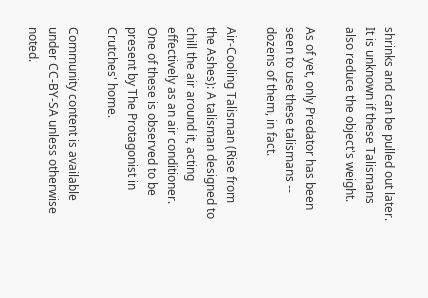shrinks and can be pulled out later. It is unknown if these Talismans also reduce the object's weight.

As of yet, only Predator has been seen to use these talismans -- dozens of them, in fact.

Air-Cooling Talisman (Rise from the Ashes): A talisman designed to chill the air around it, acting effectively as an air conditioner. One of these is observed to be present by The Protagonist in Crutches' home.

Community content is available under CC-BY-SA unless otherwise noted.